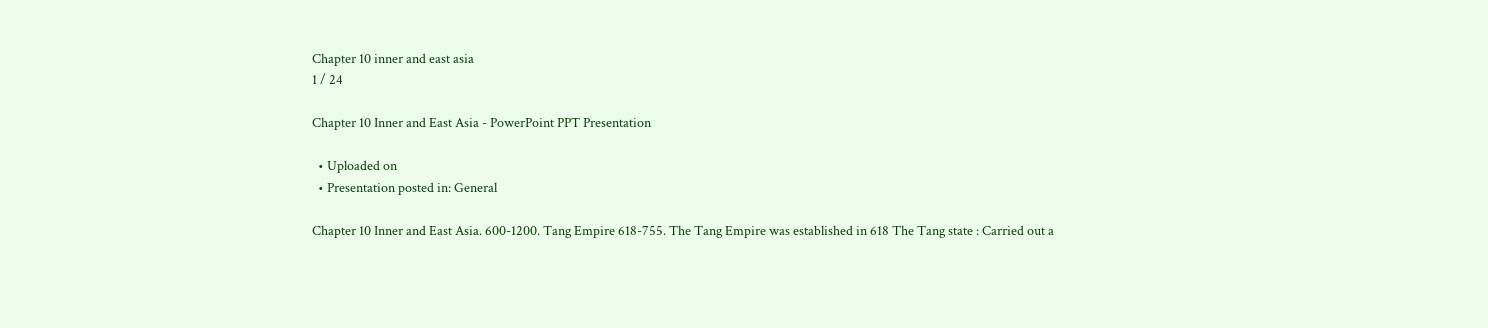Chapter 10 inner and east asia
1 / 24

Chapter 10 Inner and East Asia - PowerPoint PPT Presentation

  • Uploaded on
  • Presentation posted in: General

Chapter 10 Inner and East Asia. 600-1200. Tang Empire 618-755. The Tang Empire was established in 618 The Tang state : Carried out a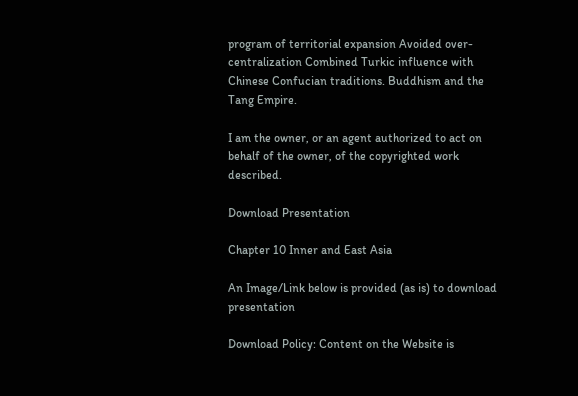program of territorial expansion Avoided over-centralization Combined Turkic influence with Chinese Confucian traditions. Buddhism and the Tang Empire.

I am the owner, or an agent authorized to act on behalf of the owner, of the copyrighted work described.

Download Presentation

Chapter 10 Inner and East Asia

An Image/Link below is provided (as is) to download presentation

Download Policy: Content on the Website is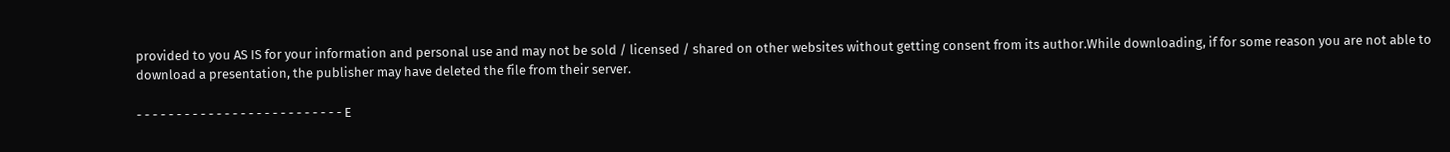provided to you AS IS for your information and personal use and may not be sold / licensed / shared on other websites without getting consent from its author.While downloading, if for some reason you are not able to download a presentation, the publisher may have deleted the file from their server.

- - - - - - - - - - - - - - - - - - - - - - - - - - E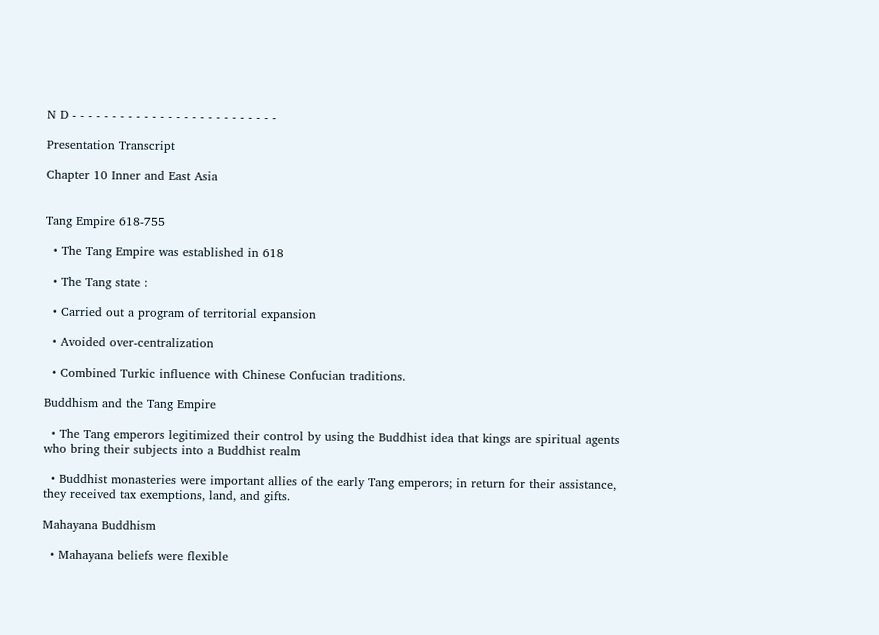N D - - - - - - - - - - - - - - - - - - - - - - - - - -

Presentation Transcript

Chapter 10 Inner and East Asia


Tang Empire 618-755

  • The Tang Empire was established in 618

  • The Tang state :

  • Carried out a program of territorial expansion

  • Avoided over-centralization

  • Combined Turkic influence with Chinese Confucian traditions.

Buddhism and the Tang Empire

  • The Tang emperors legitimized their control by using the Buddhist idea that kings are spiritual agents who bring their subjects into a Buddhist realm

  • Buddhist monasteries were important allies of the early Tang emperors; in return for their assistance, they received tax exemptions, land, and gifts.

Mahayana Buddhism

  • Mahayana beliefs were flexible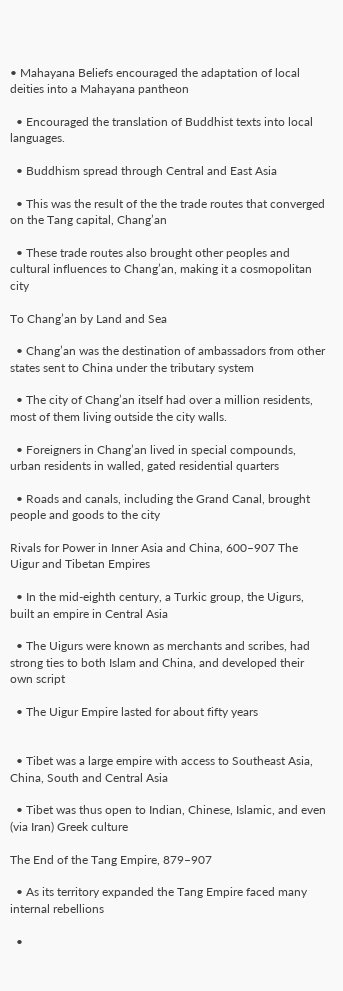• Mahayana Beliefs encouraged the adaptation of local deities into a Mahayana pantheon

  • Encouraged the translation of Buddhist texts into local languages.

  • Buddhism spread through Central and East Asia

  • This was the result of the the trade routes that converged on the Tang capital, Chang’an

  • These trade routes also brought other peoples and cultural influences to Chang’an, making it a cosmopolitan city

To Chang’an by Land and Sea

  • Chang’an was the destination of ambassadors from other states sent to China under the tributary system

  • The city of Chang’an itself had over a million residents, most of them living outside the city walls.

  • Foreigners in Chang’an lived in special compounds, urban residents in walled, gated residential quarters

  • Roads and canals, including the Grand Canal, brought people and goods to the city

Rivals for Power in Inner Asia and China, 600–907 The Uigur and Tibetan Empires

  • In the mid-eighth century, a Turkic group, the Uigurs, built an empire in Central Asia

  • The Uigurs were known as merchants and scribes, had strong ties to both Islam and China, and developed their own script

  • The Uigur Empire lasted for about fifty years


  • Tibet was a large empire with access to Southeast Asia, China, South and Central Asia

  • Tibet was thus open to Indian, Chinese, Islamic, and even (via Iran) Greek culture

The End of the Tang Empire, 879–907

  • As its territory expanded the Tang Empire faced many internal rebellions

  •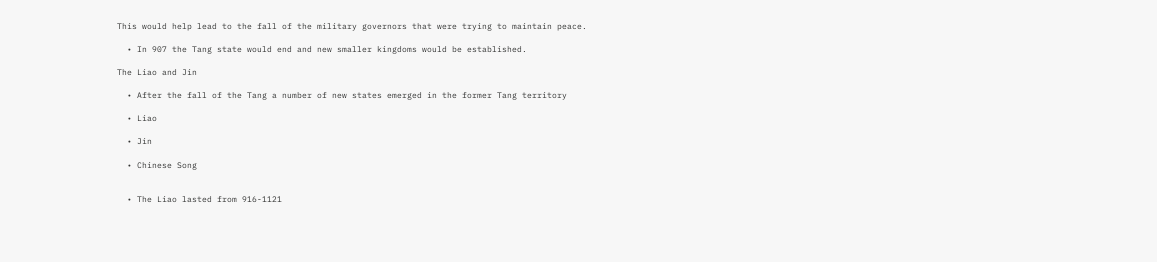This would help lead to the fall of the military governors that were trying to maintain peace.

  • In 907 the Tang state would end and new smaller kingdoms would be established.

The Liao and Jin

  • After the fall of the Tang a number of new states emerged in the former Tang territory

  • Liao

  • Jin

  • Chinese Song


  • The Liao lasted from 916-1121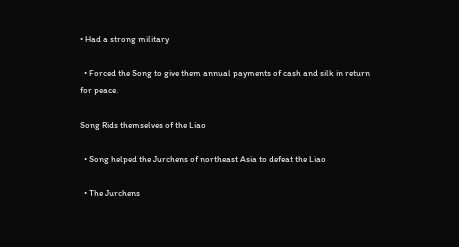• Had a strong military

  • Forced the Song to give them annual payments of cash and silk in return for peace.

Song Rids themselves of the Liao

  • Song helped the Jurchens of northeast Asia to defeat the Liao

  • The Jurchens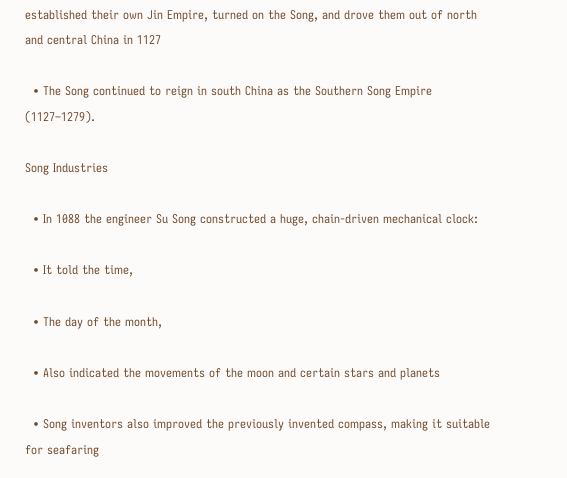established their own Jin Empire, turned on the Song, and drove them out of north and central China in 1127

  • The Song continued to reign in south China as the Southern Song Empire (1127–1279).

Song Industries

  • In 1088 the engineer Su Song constructed a huge, chain-driven mechanical clock:

  • It told the time,

  • The day of the month,

  • Also indicated the movements of the moon and certain stars and planets

  • Song inventors also improved the previously invented compass, making it suitable for seafaring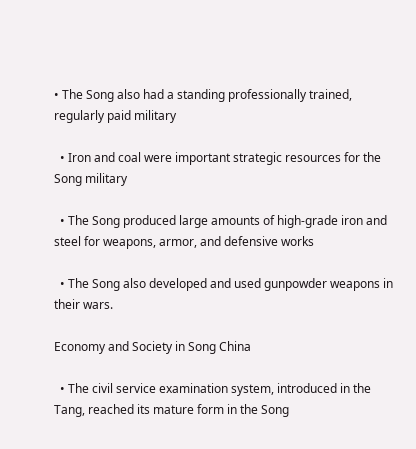• The Song also had a standing professionally trained, regularly paid military

  • Iron and coal were important strategic resources for the Song military

  • The Song produced large amounts of high-grade iron and steel for weapons, armor, and defensive works

  • The Song also developed and used gunpowder weapons in their wars.

Economy and Society in Song China

  • The civil service examination system, introduced in the Tang, reached its mature form in the Song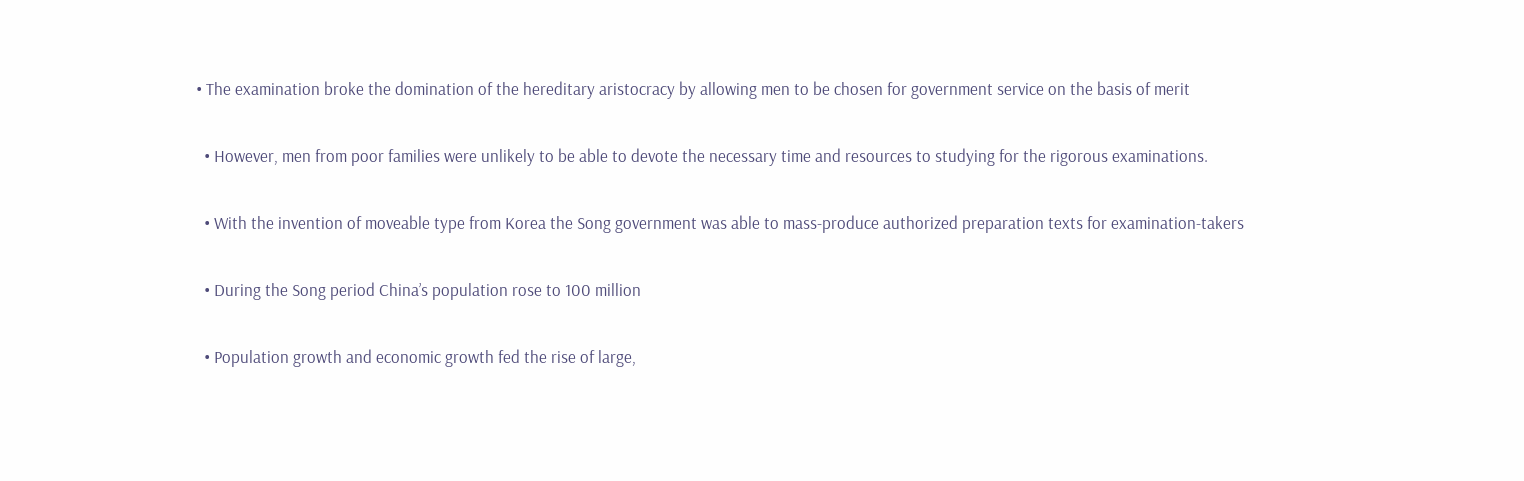• The examination broke the domination of the hereditary aristocracy by allowing men to be chosen for government service on the basis of merit

  • However, men from poor families were unlikely to be able to devote the necessary time and resources to studying for the rigorous examinations.

  • With the invention of moveable type from Korea the Song government was able to mass-produce authorized preparation texts for examination-takers

  • During the Song period China’s population rose to 100 million

  • Population growth and economic growth fed the rise of large,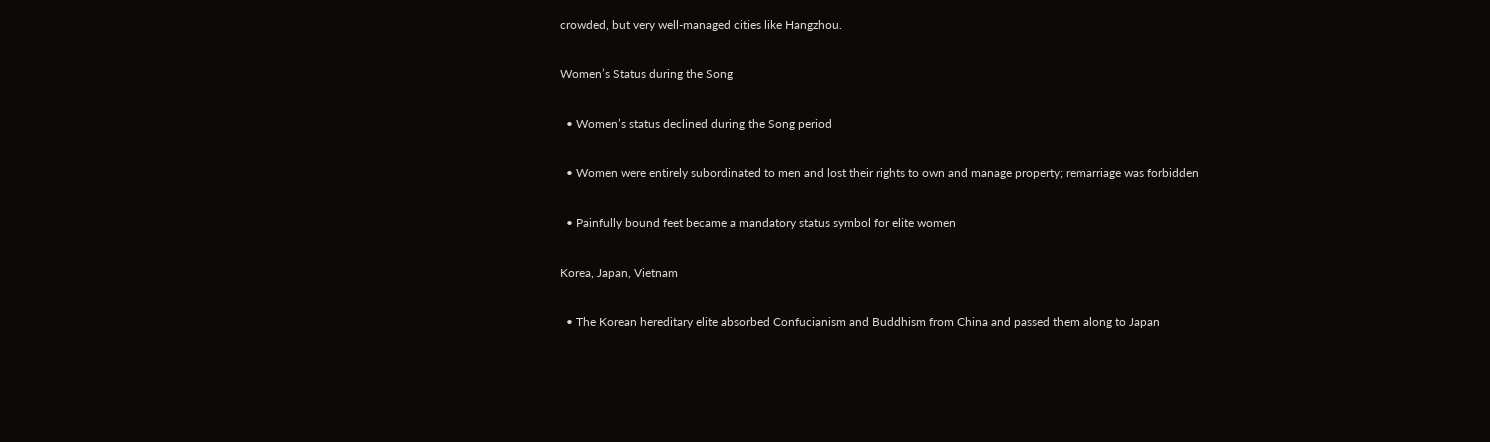crowded, but very well-managed cities like Hangzhou.

Women’s Status during the Song

  • Women’s status declined during the Song period

  • Women were entirely subordinated to men and lost their rights to own and manage property; remarriage was forbidden

  • Painfully bound feet became a mandatory status symbol for elite women

Korea, Japan, Vietnam

  • The Korean hereditary elite absorbed Confucianism and Buddhism from China and passed them along to Japan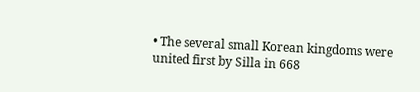• The several small Korean kingdoms were united first by Silla in 668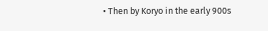• Then by Koryo in the early 900s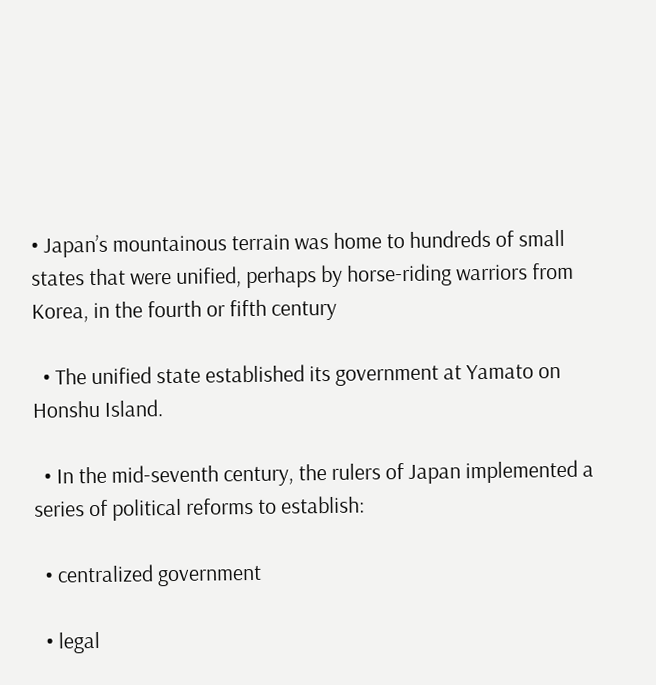• Japan’s mountainous terrain was home to hundreds of small states that were unified, perhaps by horse-riding warriors from Korea, in the fourth or fifth century

  • The unified state established its government at Yamato on Honshu Island.

  • In the mid-seventh century, the rulers of Japan implemented a series of political reforms to establish:

  • centralized government

  • legal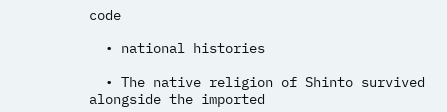code

  • national histories

  • The native religion of Shinto survived alongside the imported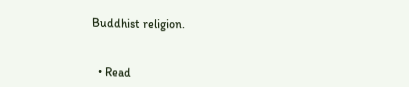Buddhist religion.


  • Read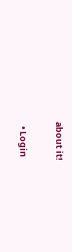about it!

  • Login